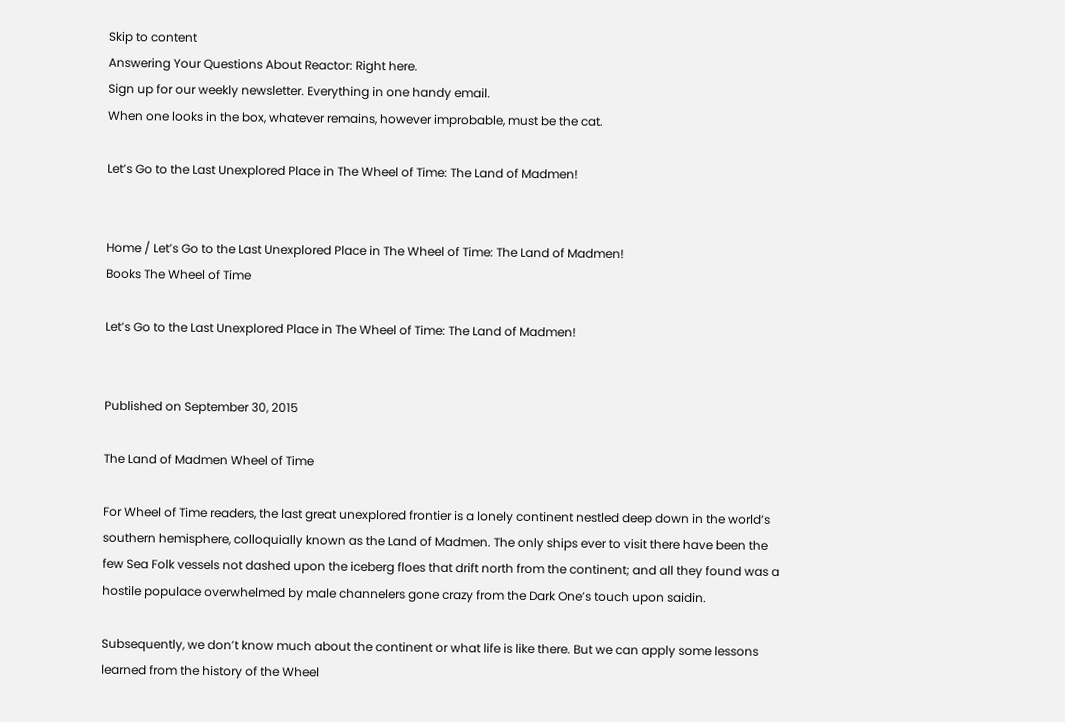Skip to content
Answering Your Questions About Reactor: Right here.
Sign up for our weekly newsletter. Everything in one handy email.
When one looks in the box, whatever remains, however improbable, must be the cat.

Let’s Go to the Last Unexplored Place in The Wheel of Time: The Land of Madmen!


Home / Let’s Go to the Last Unexplored Place in The Wheel of Time: The Land of Madmen!
Books The Wheel of Time

Let’s Go to the Last Unexplored Place in The Wheel of Time: The Land of Madmen!


Published on September 30, 2015

The Land of Madmen Wheel of Time

For Wheel of Time readers, the last great unexplored frontier is a lonely continent nestled deep down in the world’s southern hemisphere, colloquially known as the Land of Madmen. The only ships ever to visit there have been the few Sea Folk vessels not dashed upon the iceberg floes that drift north from the continent; and all they found was a hostile populace overwhelmed by male channelers gone crazy from the Dark One’s touch upon saidin.

Subsequently, we don’t know much about the continent or what life is like there. But we can apply some lessons learned from the history of the Wheel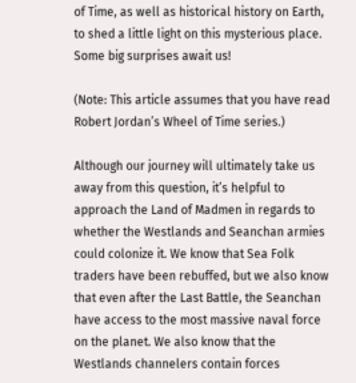of Time, as well as historical history on Earth, to shed a little light on this mysterious place. Some big surprises await us!

(Note: This article assumes that you have read Robert Jordan’s Wheel of Time series.)

Although our journey will ultimately take us away from this question, it’s helpful to approach the Land of Madmen in regards to whether the Westlands and Seanchan armies could colonize it. We know that Sea Folk traders have been rebuffed, but we also know that even after the Last Battle, the Seanchan have access to the most massive naval force on the planet. We also know that the Westlands channelers contain forces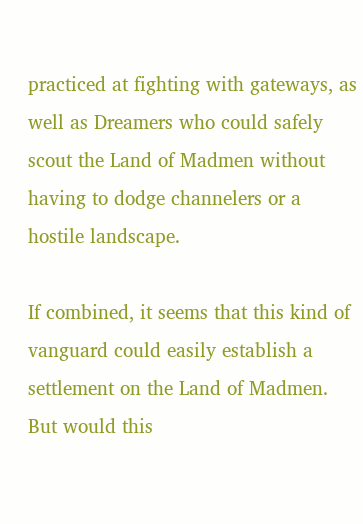practiced at fighting with gateways, as well as Dreamers who could safely scout the Land of Madmen without having to dodge channelers or a hostile landscape.

If combined, it seems that this kind of vanguard could easily establish a settlement on the Land of Madmen. But would this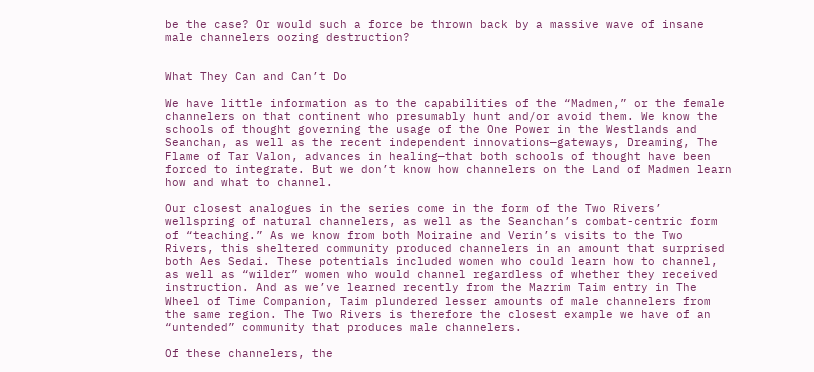be the case? Or would such a force be thrown back by a massive wave of insane male channelers oozing destruction?


What They Can and Can’t Do

We have little information as to the capabilities of the “Madmen,” or the female channelers on that continent who presumably hunt and/or avoid them. We know the schools of thought governing the usage of the One Power in the Westlands and Seanchan, as well as the recent independent innovations—gateways, Dreaming, The Flame of Tar Valon, advances in healing—that both schools of thought have been forced to integrate. But we don’t know how channelers on the Land of Madmen learn how and what to channel.

Our closest analogues in the series come in the form of the Two Rivers’ wellspring of natural channelers, as well as the Seanchan’s combat-centric form of “teaching.” As we know from both Moiraine and Verin’s visits to the Two Rivers, this sheltered community produced channelers in an amount that surprised both Aes Sedai. These potentials included women who could learn how to channel, as well as “wilder” women who would channel regardless of whether they received instruction. And as we’ve learned recently from the Mazrim Taim entry in The Wheel of Time Companion, Taim plundered lesser amounts of male channelers from the same region. The Two Rivers is therefore the closest example we have of an “untended” community that produces male channelers.

Of these channelers, the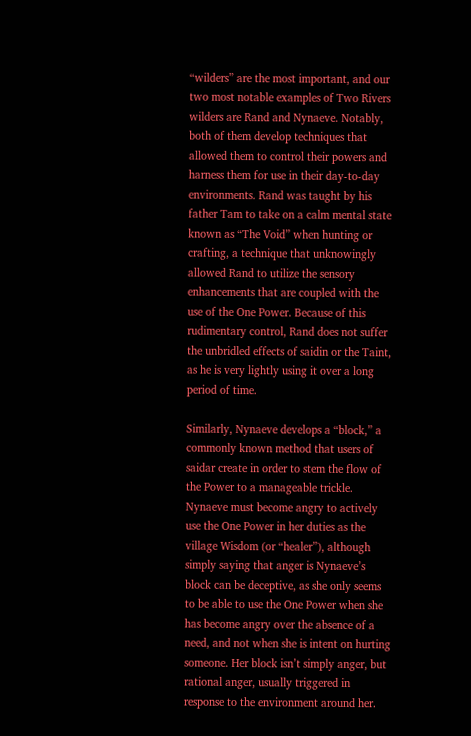“wilders” are the most important, and our two most notable examples of Two Rivers wilders are Rand and Nynaeve. Notably, both of them develop techniques that allowed them to control their powers and harness them for use in their day-to-day environments. Rand was taught by his father Tam to take on a calm mental state known as “The Void” when hunting or crafting, a technique that unknowingly allowed Rand to utilize the sensory enhancements that are coupled with the use of the One Power. Because of this rudimentary control, Rand does not suffer the unbridled effects of saidin or the Taint, as he is very lightly using it over a long period of time.

Similarly, Nynaeve develops a “block,” a commonly known method that users of saidar create in order to stem the flow of the Power to a manageable trickle. Nynaeve must become angry to actively use the One Power in her duties as the village Wisdom (or “healer”), although simply saying that anger is Nynaeve’s block can be deceptive, as she only seems to be able to use the One Power when she has become angry over the absence of a need, and not when she is intent on hurting someone. Her block isn’t simply anger, but rational anger, usually triggered in response to the environment around her.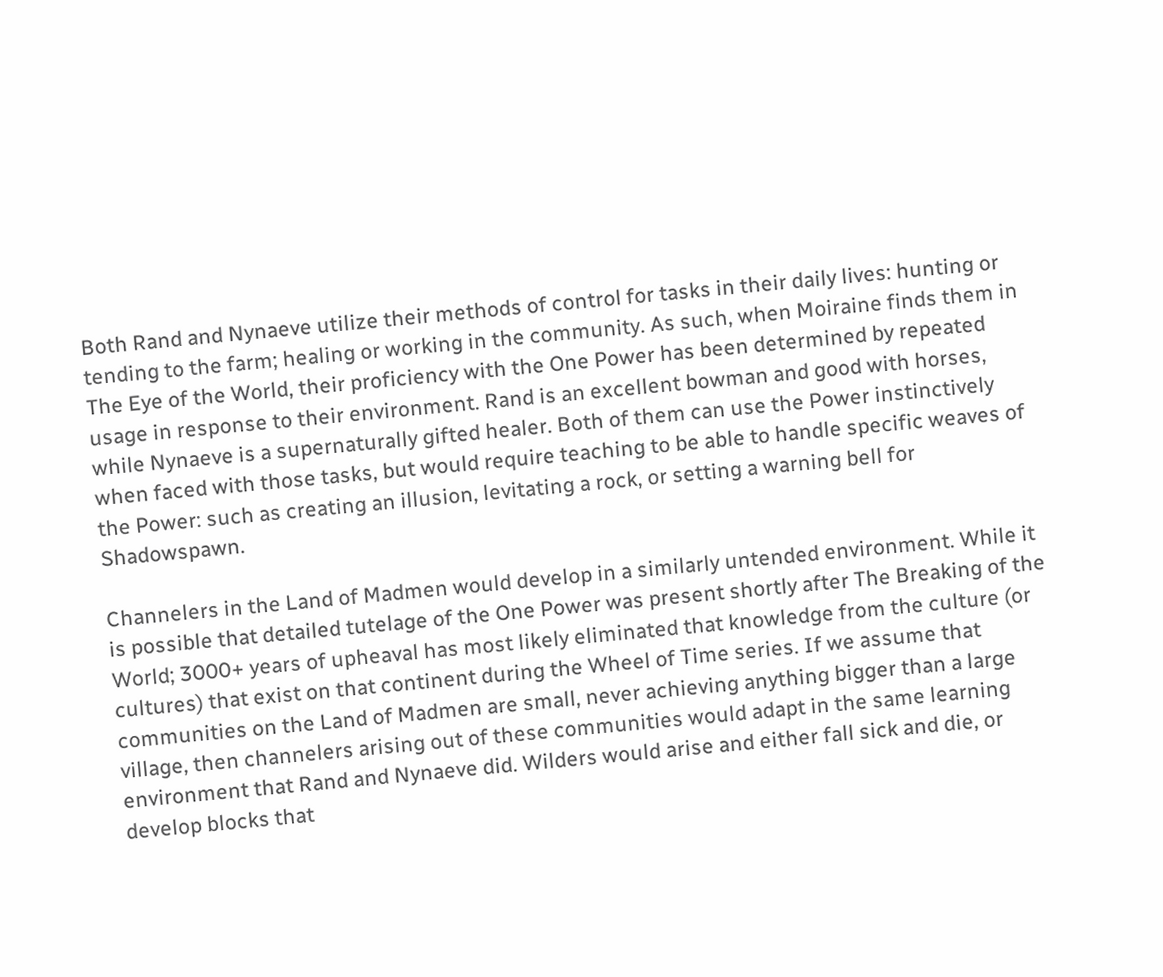Both Rand and Nynaeve utilize their methods of control for tasks in their daily lives: hunting or tending to the farm; healing or working in the community. As such, when Moiraine finds them in The Eye of the World, their proficiency with the One Power has been determined by repeated usage in response to their environment. Rand is an excellent bowman and good with horses, while Nynaeve is a supernaturally gifted healer. Both of them can use the Power instinctively when faced with those tasks, but would require teaching to be able to handle specific weaves of the Power: such as creating an illusion, levitating a rock, or setting a warning bell for Shadowspawn.

Channelers in the Land of Madmen would develop in a similarly untended environment. While it is possible that detailed tutelage of the One Power was present shortly after The Breaking of the World; 3000+ years of upheaval has most likely eliminated that knowledge from the culture (or cultures) that exist on that continent during the Wheel of Time series. If we assume that communities on the Land of Madmen are small, never achieving anything bigger than a large village, then channelers arising out of these communities would adapt in the same learning environment that Rand and Nynaeve did. Wilders would arise and either fall sick and die, or develop blocks that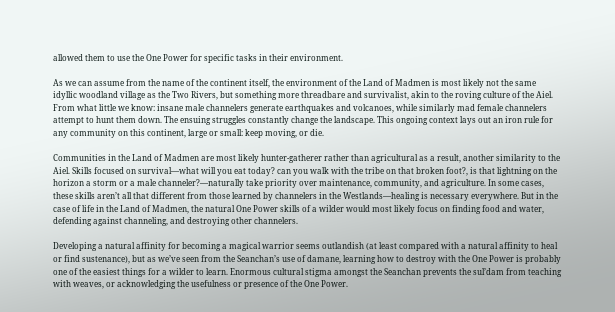allowed them to use the One Power for specific tasks in their environment.

As we can assume from the name of the continent itself, the environment of the Land of Madmen is most likely not the same idyllic woodland village as the Two Rivers, but something more threadbare and survivalist, akin to the roving culture of the Aiel. From what little we know: insane male channelers generate earthquakes and volcanoes, while similarly mad female channelers attempt to hunt them down. The ensuing struggles constantly change the landscape. This ongoing context lays out an iron rule for any community on this continent, large or small: keep moving, or die.

Communities in the Land of Madmen are most likely hunter-gatherer rather than agricultural as a result, another similarity to the Aiel. Skills focused on survival—what will you eat today? can you walk with the tribe on that broken foot?, is that lightning on the horizon a storm or a male channeler?—naturally take priority over maintenance, community, and agriculture. In some cases, these skills aren’t all that different from those learned by channelers in the Westlands—healing is necessary everywhere. But in the case of life in the Land of Madmen, the natural One Power skills of a wilder would most likely focus on finding food and water, defending against channeling, and destroying other channelers.

Developing a natural affinity for becoming a magical warrior seems outlandish (at least compared with a natural affinity to heal or find sustenance), but as we’ve seen from the Seanchan’s use of damane, learning how to destroy with the One Power is probably one of the easiest things for a wilder to learn. Enormous cultural stigma amongst the Seanchan prevents the sul’dam from teaching with weaves, or acknowledging the usefulness or presence of the One Power.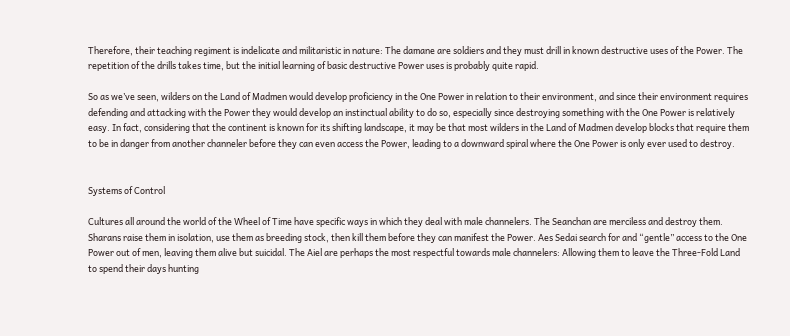Therefore, their teaching regiment is indelicate and militaristic in nature: The damane are soldiers and they must drill in known destructive uses of the Power. The repetition of the drills takes time, but the initial learning of basic destructive Power uses is probably quite rapid.

So as we’ve seen, wilders on the Land of Madmen would develop proficiency in the One Power in relation to their environment, and since their environment requires defending and attacking with the Power they would develop an instinctual ability to do so, especially since destroying something with the One Power is relatively easy. In fact, considering that the continent is known for its shifting landscape, it may be that most wilders in the Land of Madmen develop blocks that require them to be in danger from another channeler before they can even access the Power, leading to a downward spiral where the One Power is only ever used to destroy.


Systems of Control

Cultures all around the world of the Wheel of Time have specific ways in which they deal with male channelers. The Seanchan are merciless and destroy them. Sharans raise them in isolation, use them as breeding stock, then kill them before they can manifest the Power. Aes Sedai search for and “gentle” access to the One Power out of men, leaving them alive but suicidal. The Aiel are perhaps the most respectful towards male channelers: Allowing them to leave the Three-Fold Land to spend their days hunting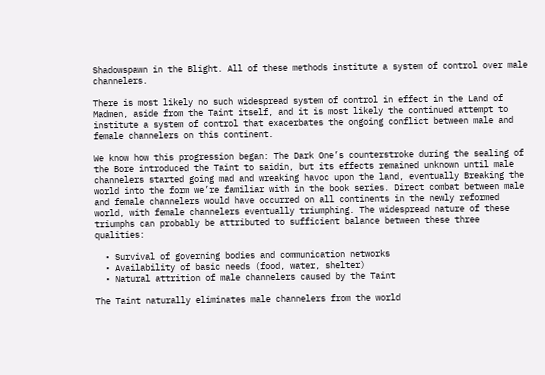Shadowspawn in the Blight. All of these methods institute a system of control over male channelers.

There is most likely no such widespread system of control in effect in the Land of Madmen, aside from the Taint itself, and it is most likely the continued attempt to institute a system of control that exacerbates the ongoing conflict between male and female channelers on this continent.

We know how this progression began: The Dark One’s counterstroke during the sealing of the Bore introduced the Taint to saidin, but its effects remained unknown until male channelers started going mad and wreaking havoc upon the land, eventually Breaking the world into the form we’re familiar with in the book series. Direct combat between male and female channelers would have occurred on all continents in the newly reformed world, with female channelers eventually triumphing. The widespread nature of these triumphs can probably be attributed to sufficient balance between these three qualities:

  • Survival of governing bodies and communication networks
  • Availability of basic needs (food, water, shelter)
  • Natural attrition of male channelers caused by the Taint

The Taint naturally eliminates male channelers from the world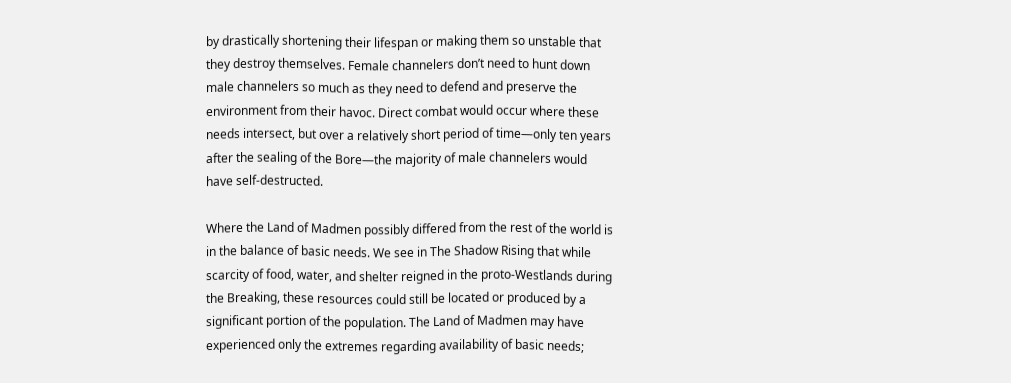by drastically shortening their lifespan or making them so unstable that they destroy themselves. Female channelers don’t need to hunt down male channelers so much as they need to defend and preserve the environment from their havoc. Direct combat would occur where these needs intersect, but over a relatively short period of time—only ten years after the sealing of the Bore—the majority of male channelers would have self-destructed.

Where the Land of Madmen possibly differed from the rest of the world is in the balance of basic needs. We see in The Shadow Rising that while scarcity of food, water, and shelter reigned in the proto-Westlands during the Breaking, these resources could still be located or produced by a significant portion of the population. The Land of Madmen may have experienced only the extremes regarding availability of basic needs;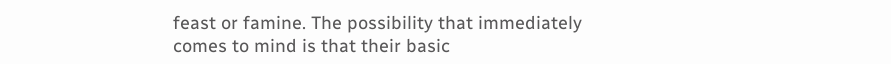feast or famine. The possibility that immediately comes to mind is that their basic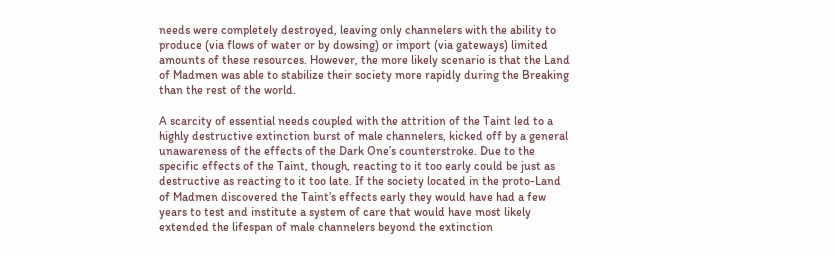needs were completely destroyed, leaving only channelers with the ability to produce (via flows of water or by dowsing) or import (via gateways) limited amounts of these resources. However, the more likely scenario is that the Land of Madmen was able to stabilize their society more rapidly during the Breaking than the rest of the world.

A scarcity of essential needs coupled with the attrition of the Taint led to a highly destructive extinction burst of male channelers, kicked off by a general unawareness of the effects of the Dark One’s counterstroke. Due to the specific effects of the Taint, though, reacting to it too early could be just as destructive as reacting to it too late. If the society located in the proto-Land of Madmen discovered the Taint’s effects early they would have had a few years to test and institute a system of care that would have most likely extended the lifespan of male channelers beyond the extinction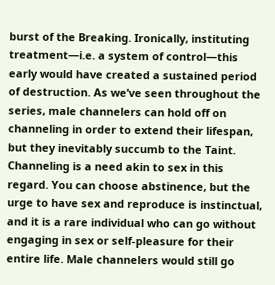burst of the Breaking. Ironically, instituting treatment—i.e. a system of control—this early would have created a sustained period of destruction. As we’ve seen throughout the series, male channelers can hold off on channeling in order to extend their lifespan, but they inevitably succumb to the Taint. Channeling is a need akin to sex in this regard. You can choose abstinence, but the urge to have sex and reproduce is instinctual, and it is a rare individual who can go without engaging in sex or self-pleasure for their entire life. Male channelers would still go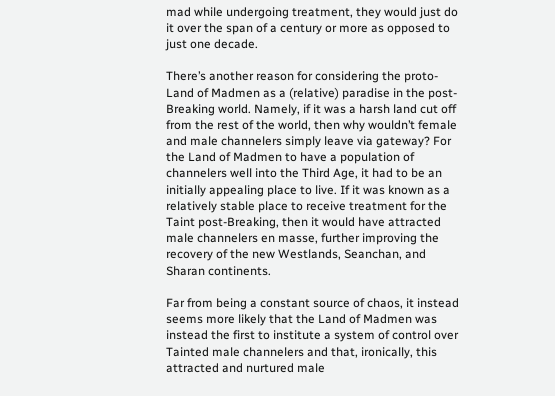mad while undergoing treatment, they would just do it over the span of a century or more as opposed to just one decade.

There’s another reason for considering the proto-Land of Madmen as a (relative) paradise in the post-Breaking world. Namely, if it was a harsh land cut off from the rest of the world, then why wouldn’t female and male channelers simply leave via gateway? For the Land of Madmen to have a population of channelers well into the Third Age, it had to be an initially appealing place to live. If it was known as a relatively stable place to receive treatment for the Taint post-Breaking, then it would have attracted male channelers en masse, further improving the recovery of the new Westlands, Seanchan, and Sharan continents.

Far from being a constant source of chaos, it instead seems more likely that the Land of Madmen was instead the first to institute a system of control over Tainted male channelers and that, ironically, this attracted and nurtured male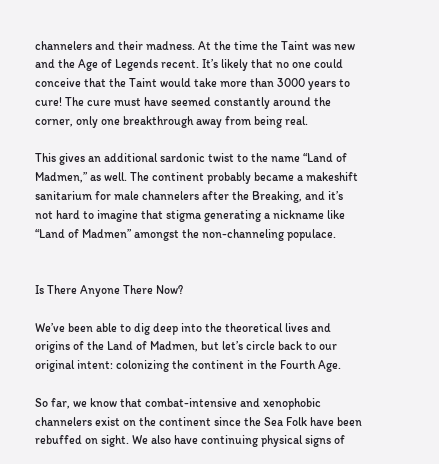channelers and their madness. At the time the Taint was new and the Age of Legends recent. It’s likely that no one could conceive that the Taint would take more than 3000 years to cure! The cure must have seemed constantly around the corner, only one breakthrough away from being real.

This gives an additional sardonic twist to the name “Land of Madmen,” as well. The continent probably became a makeshift sanitarium for male channelers after the Breaking, and it’s not hard to imagine that stigma generating a nickname like “Land of Madmen” amongst the non-channeling populace.


Is There Anyone There Now?

We’ve been able to dig deep into the theoretical lives and origins of the Land of Madmen, but let’s circle back to our original intent: colonizing the continent in the Fourth Age.

So far, we know that combat-intensive and xenophobic channelers exist on the continent since the Sea Folk have been rebuffed on sight. We also have continuing physical signs of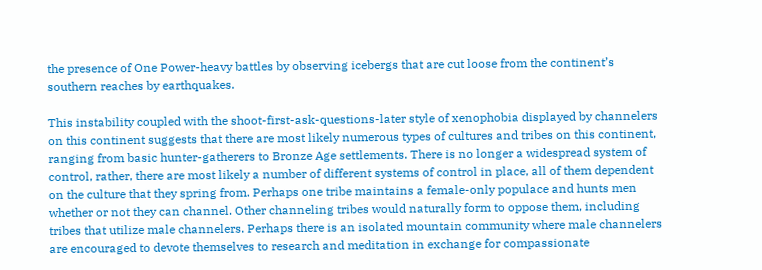the presence of One Power-heavy battles by observing icebergs that are cut loose from the continent’s southern reaches by earthquakes.

This instability coupled with the shoot-first-ask-questions-later style of xenophobia displayed by channelers on this continent suggests that there are most likely numerous types of cultures and tribes on this continent, ranging from basic hunter-gatherers to Bronze Age settlements. There is no longer a widespread system of control, rather, there are most likely a number of different systems of control in place, all of them dependent on the culture that they spring from. Perhaps one tribe maintains a female-only populace and hunts men whether or not they can channel. Other channeling tribes would naturally form to oppose them, including tribes that utilize male channelers. Perhaps there is an isolated mountain community where male channelers are encouraged to devote themselves to research and meditation in exchange for compassionate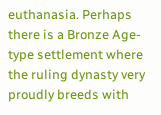euthanasia. Perhaps there is a Bronze Age-type settlement where the ruling dynasty very proudly breeds with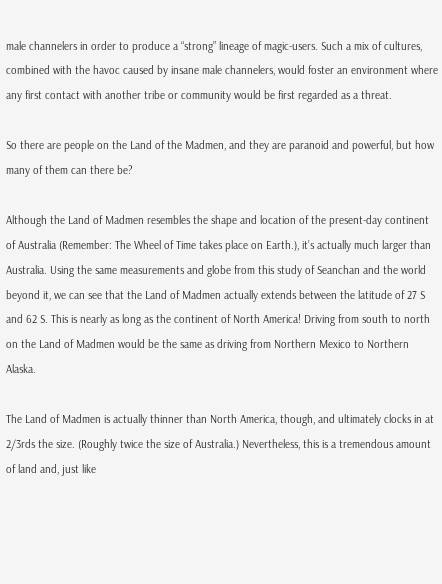male channelers in order to produce a “strong” lineage of magic-users. Such a mix of cultures, combined with the havoc caused by insane male channelers, would foster an environment where any first contact with another tribe or community would be first regarded as a threat.

So there are people on the Land of the Madmen, and they are paranoid and powerful, but how many of them can there be?

Although the Land of Madmen resembles the shape and location of the present-day continent of Australia (Remember: The Wheel of Time takes place on Earth.), it’s actually much larger than Australia. Using the same measurements and globe from this study of Seanchan and the world beyond it, we can see that the Land of Madmen actually extends between the latitude of 27 S and 62 S. This is nearly as long as the continent of North America! Driving from south to north on the Land of Madmen would be the same as driving from Northern Mexico to Northern Alaska.

The Land of Madmen is actually thinner than North America, though, and ultimately clocks in at 2/3rds the size. (Roughly twice the size of Australia.) Nevertheless, this is a tremendous amount of land and, just like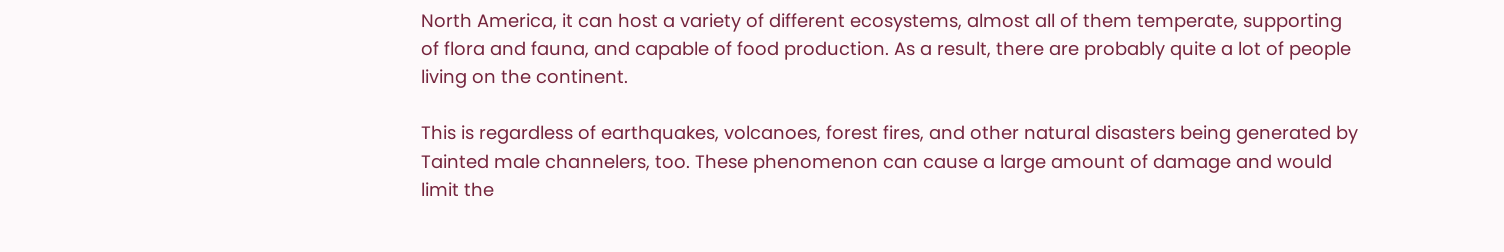North America, it can host a variety of different ecosystems, almost all of them temperate, supporting of flora and fauna, and capable of food production. As a result, there are probably quite a lot of people living on the continent.

This is regardless of earthquakes, volcanoes, forest fires, and other natural disasters being generated by Tainted male channelers, too. These phenomenon can cause a large amount of damage and would limit the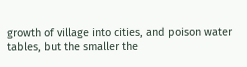growth of village into cities, and poison water tables, but the smaller the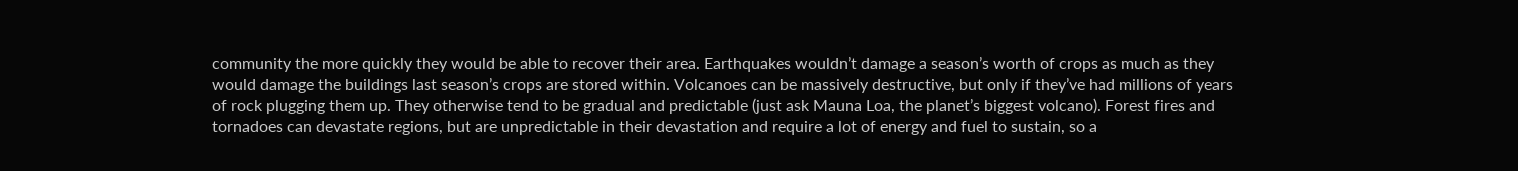community the more quickly they would be able to recover their area. Earthquakes wouldn’t damage a season’s worth of crops as much as they would damage the buildings last season’s crops are stored within. Volcanoes can be massively destructive, but only if they’ve had millions of years of rock plugging them up. They otherwise tend to be gradual and predictable (just ask Mauna Loa, the planet’s biggest volcano). Forest fires and tornadoes can devastate regions, but are unpredictable in their devastation and require a lot of energy and fuel to sustain, so a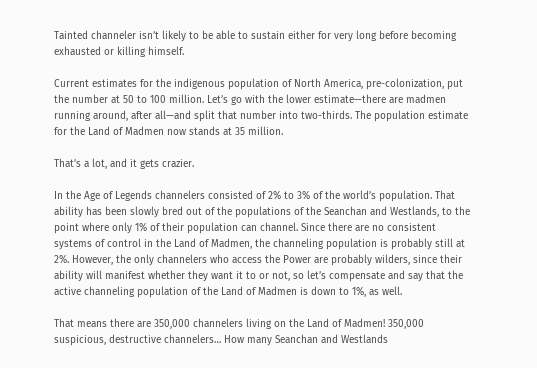Tainted channeler isn’t likely to be able to sustain either for very long before becoming exhausted or killing himself.

Current estimates for the indigenous population of North America, pre-colonization, put the number at 50 to 100 million. Let’s go with the lower estimate—there are madmen running around, after all—and split that number into two-thirds. The population estimate for the Land of Madmen now stands at 35 million.

That’s a lot, and it gets crazier.

In the Age of Legends channelers consisted of 2% to 3% of the world’s population. That ability has been slowly bred out of the populations of the Seanchan and Westlands, to the point where only 1% of their population can channel. Since there are no consistent systems of control in the Land of Madmen, the channeling population is probably still at 2%. However, the only channelers who access the Power are probably wilders, since their ability will manifest whether they want it to or not, so let’s compensate and say that the active channeling population of the Land of Madmen is down to 1%, as well.

That means there are 350,000 channelers living on the Land of Madmen! 350,000 suspicious, destructive channelers… How many Seanchan and Westlands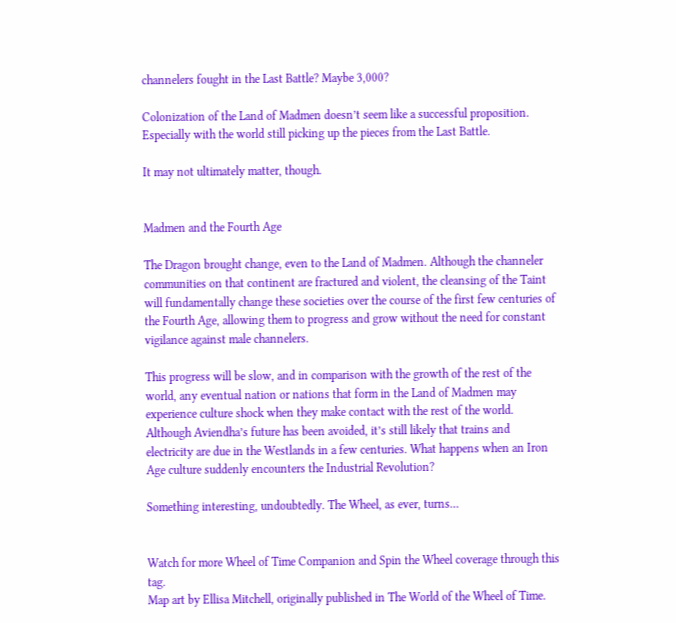channelers fought in the Last Battle? Maybe 3,000?

Colonization of the Land of Madmen doesn’t seem like a successful proposition. Especially with the world still picking up the pieces from the Last Battle.

It may not ultimately matter, though.


Madmen and the Fourth Age

The Dragon brought change, even to the Land of Madmen. Although the channeler communities on that continent are fractured and violent, the cleansing of the Taint will fundamentally change these societies over the course of the first few centuries of the Fourth Age, allowing them to progress and grow without the need for constant vigilance against male channelers.

This progress will be slow, and in comparison with the growth of the rest of the world, any eventual nation or nations that form in the Land of Madmen may experience culture shock when they make contact with the rest of the world. Although Aviendha’s future has been avoided, it’s still likely that trains and electricity are due in the Westlands in a few centuries. What happens when an Iron Age culture suddenly encounters the Industrial Revolution?

Something interesting, undoubtedly. The Wheel, as ever, turns…


Watch for more Wheel of Time Companion and Spin the Wheel coverage through this tag.
Map art by Ellisa Mitchell, originally published in The World of the Wheel of Time.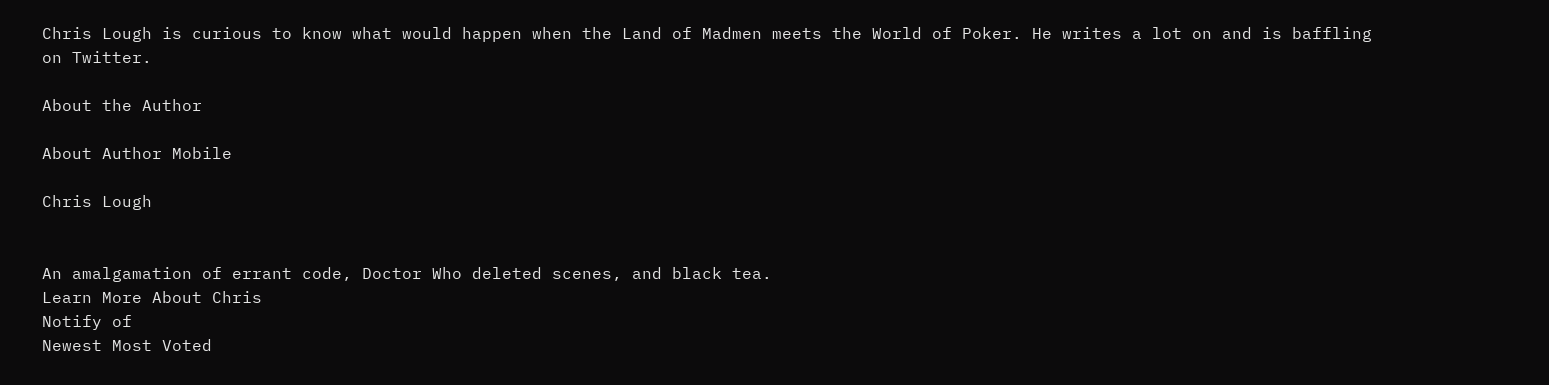Chris Lough is curious to know what would happen when the Land of Madmen meets the World of Poker. He writes a lot on and is baffling on Twitter.

About the Author

About Author Mobile

Chris Lough


An amalgamation of errant code, Doctor Who deleted scenes, and black tea.
Learn More About Chris
Notify of
Newest Most Voted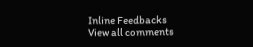Inline Feedbacks
View all comments